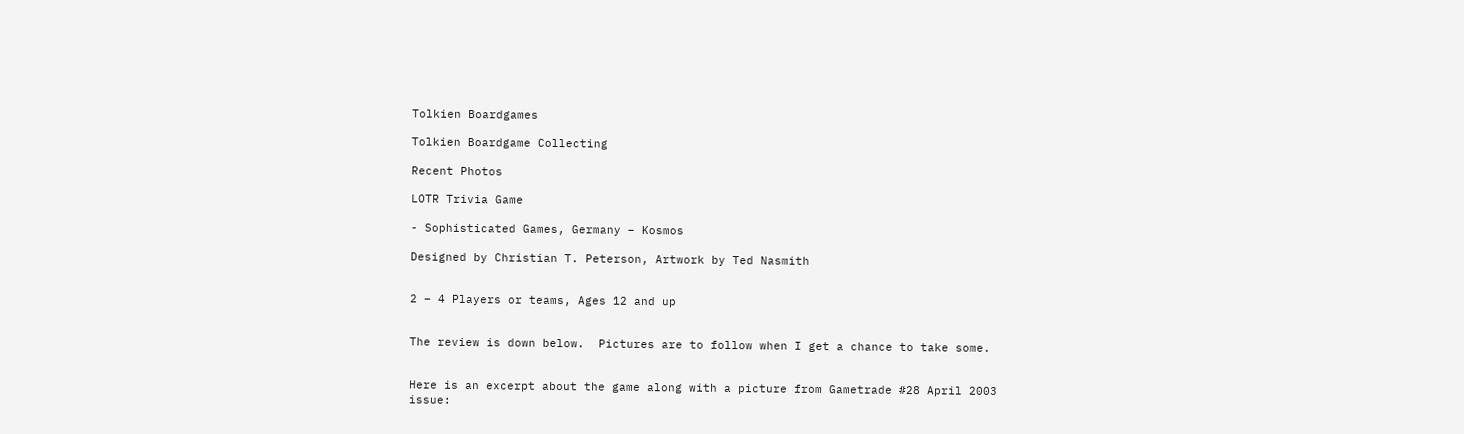Tolkien Boardgames

Tolkien Boardgame Collecting

Recent Photos

LOTR Trivia Game

- Sophisticated Games, Germany – Kosmos

Designed by Christian T. Peterson, Artwork by Ted Nasmith


2 – 4 Players or teams, Ages 12 and up


The review is down below.  Pictures are to follow when I get a chance to take some.


Here is an excerpt about the game along with a picture from Gametrade #28 April 2003 issue: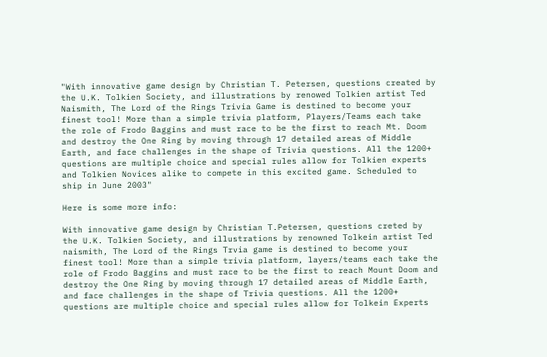"With innovative game design by Christian T. Petersen, questions created by the U.K. Tolkien Society, and illustrations by renowed Tolkien artist Ted
Naismith, The Lord of the Rings Trivia Game is destined to become your
finest tool! More than a simple trivia platform, Players/Teams each take the role of Frodo Baggins and must race to be the first to reach Mt. Doom and destroy the One Ring by moving through 17 detailed areas of Middle Earth, and face challenges in the shape of Trivia questions. All the 1200+ questions are multiple choice and special rules allow for Tolkien experts and Tolkien Novices alike to compete in this excited game. Scheduled to ship in June 2003"

Here is some more info:

With innovative game design by Christian T.Petersen, questions creted by the U.K. Tolkien Society, and illustrations by renowned Tolkein artist Ted naismith, The Lord of the Rings Trvia game is destined to become your finest tool! More than a simple trivia platform, layers/teams each take the role of Frodo Baggins and must race to be the first to reach Mount Doom and destroy the One Ring by moving through 17 detailed areas of Middle Earth, and face challenges in the shape of Trivia questions. All the 1200+ questions are multiple choice and special rules allow for Tolkein Experts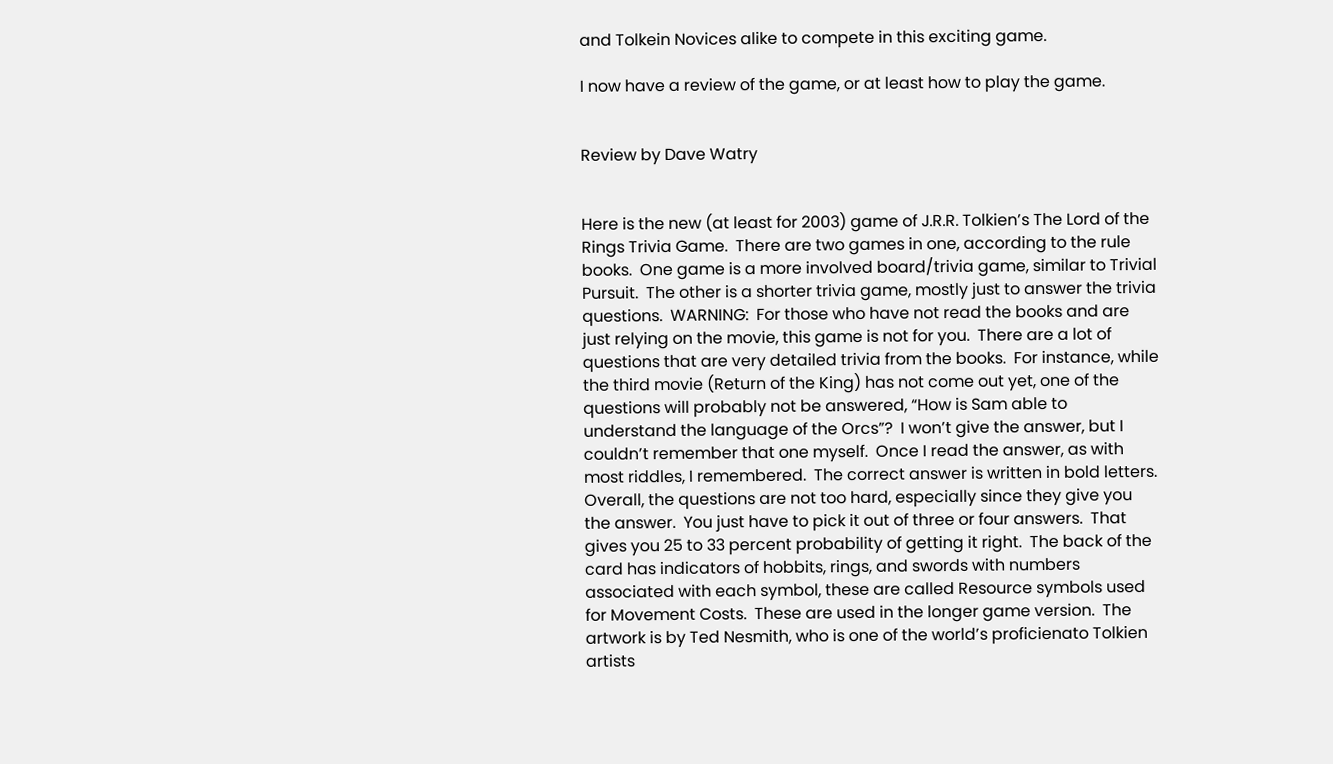and Tolkein Novices alike to compete in this exciting game.

I now have a review of the game, or at least how to play the game.


Review by Dave Watry


Here is the new (at least for 2003) game of J.R.R. Tolkien’s The Lord of the Rings Trivia Game.  There are two games in one, according to the rule books.  One game is a more involved board/trivia game, similar to Trivial Pursuit.  The other is a shorter trivia game, mostly just to answer the trivia questions.  WARNING:  For those who have not read the books and are just relying on the movie, this game is not for you.  There are a lot of questions that are very detailed trivia from the books.  For instance, while the third movie (Return of the King) has not come out yet, one of the questions will probably not be answered, “How is Sam able to understand the language of the Orcs”?  I won’t give the answer, but I couldn’t remember that one myself.  Once I read the answer, as with most riddles, I remembered.  The correct answer is written in bold letters.  Overall, the questions are not too hard, especially since they give you the answer.  You just have to pick it out of three or four answers.  That gives you 25 to 33 percent probability of getting it right.  The back of the card has indicators of hobbits, rings, and swords with numbers associated with each symbol, these are called Resource symbols used for Movement Costs.  These are used in the longer game version.  The artwork is by Ted Nesmith, who is one of the world’s proficienato Tolkien artists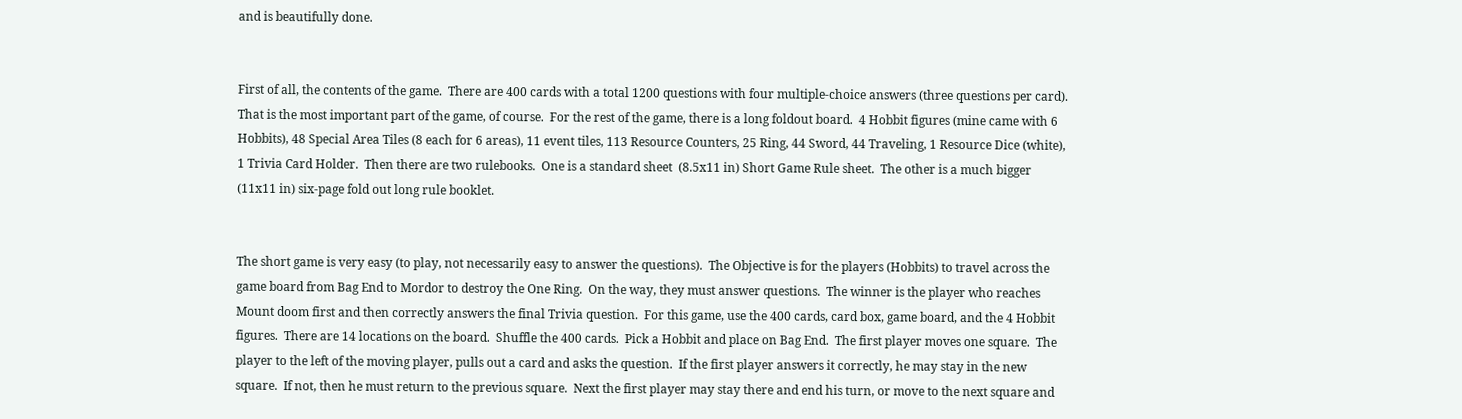and is beautifully done.


First of all, the contents of the game.  There are 400 cards with a total 1200 questions with four multiple-choice answers (three questions per card).  That is the most important part of the game, of course.  For the rest of the game, there is a long foldout board.  4 Hobbit figures (mine came with 6 Hobbits), 48 Special Area Tiles (8 each for 6 areas), 11 event tiles, 113 Resource Counters, 25 Ring, 44 Sword, 44 Traveling, 1 Resource Dice (white), 1 Trivia Card Holder.  Then there are two rulebooks.  One is a standard sheet  (8.5x11 in) Short Game Rule sheet.  The other is a much bigger (11x11 in) six-page fold out long rule booklet.


The short game is very easy (to play, not necessarily easy to answer the questions).  The Objective is for the players (Hobbits) to travel across the game board from Bag End to Mordor to destroy the One Ring.  On the way, they must answer questions.  The winner is the player who reaches Mount doom first and then correctly answers the final Trivia question.  For this game, use the 400 cards, card box, game board, and the 4 Hobbit figures.  There are 14 locations on the board.  Shuffle the 400 cards.  Pick a Hobbit and place on Bag End.  The first player moves one square.  The player to the left of the moving player, pulls out a card and asks the question.  If the first player answers it correctly, he may stay in the new square.  If not, then he must return to the previous square.  Next the first player may stay there and end his turn, or move to the next square and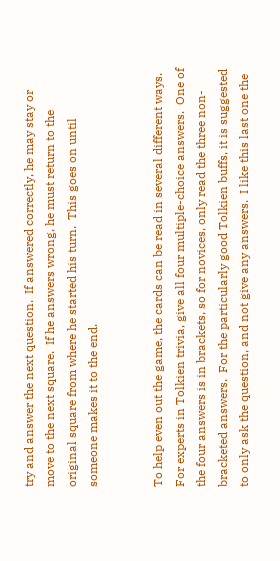try and answer the next question.  If answered correctly, he may stay or move to the next square.  If he answers wrong, he must return to the original square from where he started his turn.  This goes on until someone makes it to the end.


To help even out the game, the cards can be read in several different ways.  For experts in Tolkien trivia, give all four multiple-choice answers.  One of the four answers is in brackets, so for novices, only read the three non-bracketed answers.  For the particularly good Tolkien buffs, it is suggested to only ask the question, and not give any answers.  I like this last one the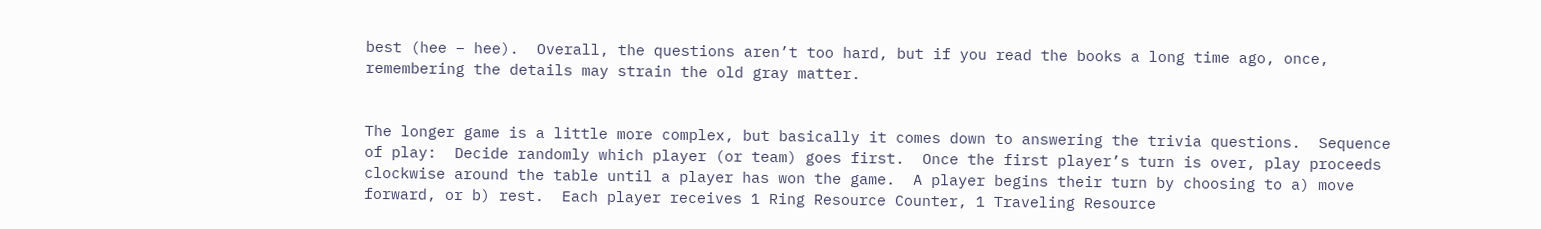best (hee – hee).  Overall, the questions aren’t too hard, but if you read the books a long time ago, once, remembering the details may strain the old gray matter.


The longer game is a little more complex, but basically it comes down to answering the trivia questions.  Sequence of play:  Decide randomly which player (or team) goes first.  Once the first player’s turn is over, play proceeds clockwise around the table until a player has won the game.  A player begins their turn by choosing to a) move forward, or b) rest.  Each player receives 1 Ring Resource Counter, 1 Traveling Resource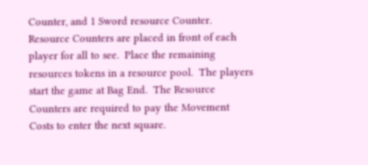Counter, and 1 Sword resource Counter.  Resource Counters are placed in front of each player for all to see.  Place the remaining resources tokens in a resource pool.  The players start the game at Bag End.  The Resource Counters are required to pay the Movement Costs to enter the next square.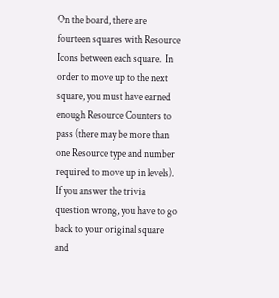On the board, there are fourteen squares with Resource Icons between each square.  In order to move up to the next square, you must have earned enough Resource Counters to pass (there may be more than one Resource type and number required to move up in levels).  If you answer the trivia question wrong, you have to go back to your original square and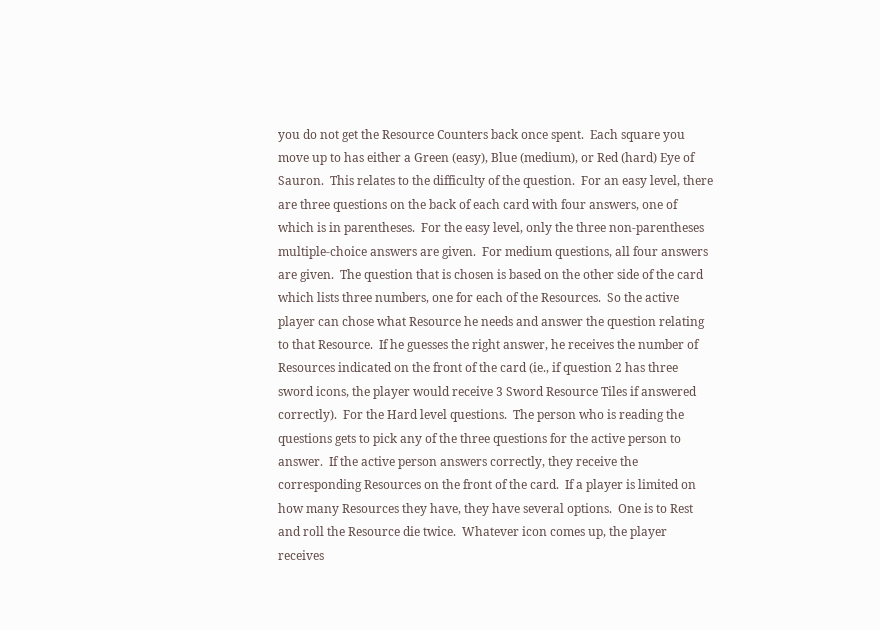you do not get the Resource Counters back once spent.  Each square you move up to has either a Green (easy), Blue (medium), or Red (hard) Eye of Sauron.  This relates to the difficulty of the question.  For an easy level, there are three questions on the back of each card with four answers, one of which is in parentheses.  For the easy level, only the three non-parentheses multiple-choice answers are given.  For medium questions, all four answers are given.  The question that is chosen is based on the other side of the card which lists three numbers, one for each of the Resources.  So the active player can chose what Resource he needs and answer the question relating to that Resource.  If he guesses the right answer, he receives the number of Resources indicated on the front of the card (ie., if question 2 has three sword icons, the player would receive 3 Sword Resource Tiles if answered correctly).  For the Hard level questions.  The person who is reading the questions gets to pick any of the three questions for the active person to answer.  If the active person answers correctly, they receive the corresponding Resources on the front of the card.  If a player is limited on how many Resources they have, they have several options.  One is to Rest and roll the Resource die twice.  Whatever icon comes up, the player receives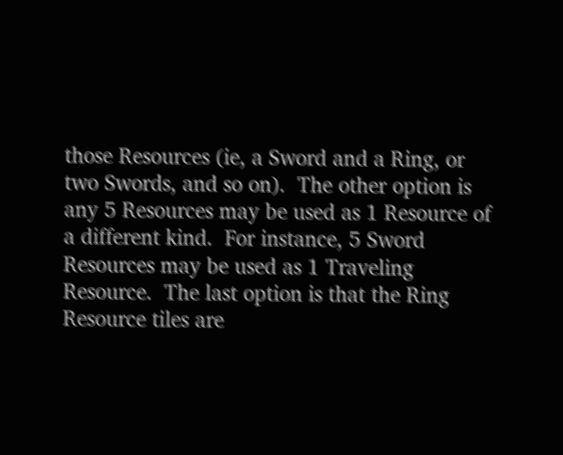those Resources (ie, a Sword and a Ring, or two Swords, and so on).  The other option is any 5 Resources may be used as 1 Resource of a different kind.  For instance, 5 Sword Resources may be used as 1 Traveling Resource.  The last option is that the Ring Resource tiles are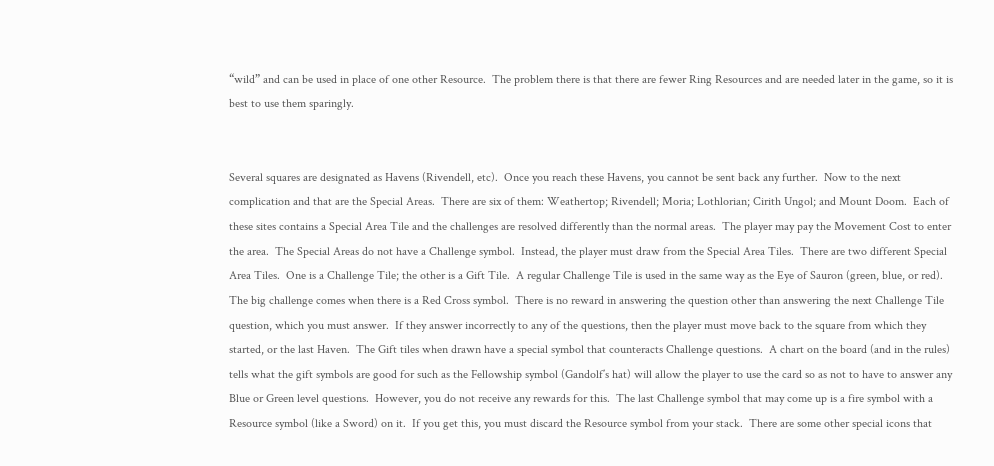“wild” and can be used in place of one other Resource.  The problem there is that there are fewer Ring Resources and are needed later in the game, so it is best to use them sparingly.


Several squares are designated as Havens (Rivendell, etc).  Once you reach these Havens, you cannot be sent back any further.  Now to the next complication and that are the Special Areas.  There are six of them: Weathertop; Rivendell; Moria; Lothlorian; Cirith Ungol; and Mount Doom.  Each of these sites contains a Special Area Tile and the challenges are resolved differently than the normal areas.  The player may pay the Movement Cost to enter the area.  The Special Areas do not have a Challenge symbol.  Instead, the player must draw from the Special Area Tiles.  There are two different Special Area Tiles.  One is a Challenge Tile; the other is a Gift Tile.  A regular Challenge Tile is used in the same way as the Eye of Sauron (green, blue, or red).   The big challenge comes when there is a Red Cross symbol.  There is no reward in answering the question other than answering the next Challenge Tile question, which you must answer.  If they answer incorrectly to any of the questions, then the player must move back to the square from which they started, or the last Haven.  The Gift tiles when drawn have a special symbol that counteracts Challenge questions.  A chart on the board (and in the rules) tells what the gift symbols are good for such as the Fellowship symbol (Gandolf’s hat) will allow the player to use the card so as not to have to answer any Blue or Green level questions.  However, you do not receive any rewards for this.  The last Challenge symbol that may come up is a fire symbol with a Resource symbol (like a Sword) on it.  If you get this, you must discard the Resource symbol from your stack.  There are some other special icons that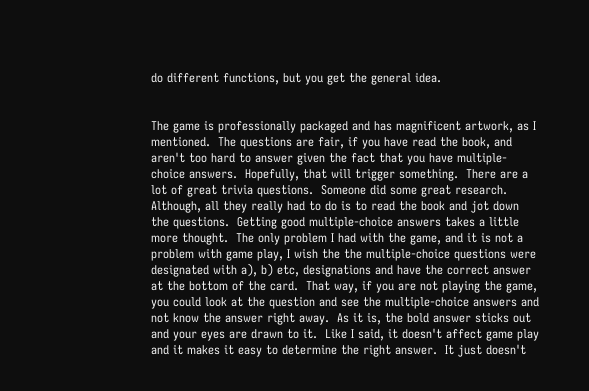do different functions, but you get the general idea.


The game is professionally packaged and has magnificent artwork, as I mentioned.  The questions are fair, if you have read the book, and aren't too hard to answer given the fact that you have multiple-choice answers.  Hopefully, that will trigger something.  There are a lot of great trivia questions.  Someone did some great research.  Although, all they really had to do is to read the book and jot down the questions.  Getting good multiple-choice answers takes a little more thought.  The only problem I had with the game, and it is not a problem with game play, I wish the the multiple-choice questions were designated with a), b) etc, designations and have the correct answer at the bottom of the card.  That way, if you are not playing the game, you could look at the question and see the multiple-choice answers and not know the answer right away.  As it is, the bold answer sticks out and your eyes are drawn to it.  Like I said, it doesn't affect game play and it makes it easy to determine the right answer.  It just doesn't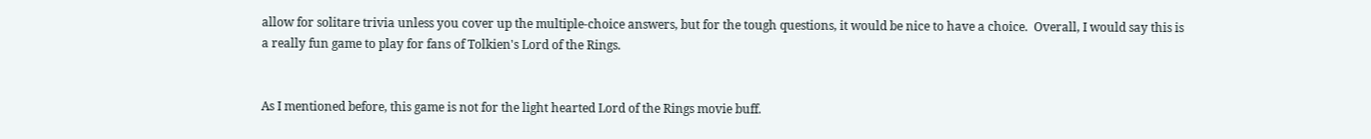allow for solitare trivia unless you cover up the multiple-choice answers, but for the tough questions, it would be nice to have a choice.  Overall, I would say this is a really fun game to play for fans of Tolkien's Lord of the Rings.


As I mentioned before, this game is not for the light hearted Lord of the Rings movie buff.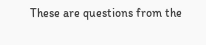These are questions from the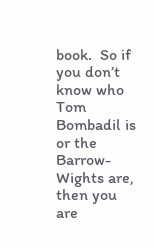book.  So if you don’t know who Tom Bombadil is or the Barrow-Wights are, then you are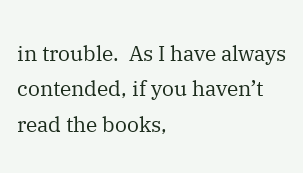in trouble.  As I have always contended, if you haven’t read the books,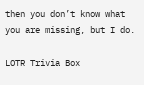then you don’t know what you are missing, but I do.

LOTR Trivia Box